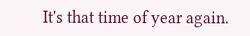It's that time of year again.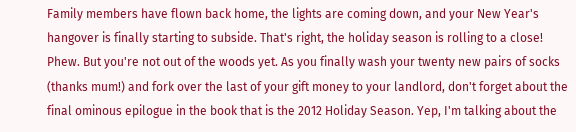Family members have flown back home, the lights are coming down, and your New Year's hangover is finally starting to subside. That's right, the holiday season is rolling to a close! Phew. But you're not out of the woods yet. As you finally wash your twenty new pairs of socks (thanks mum!) and fork over the last of your gift money to your landlord, don't forget about the final ominous epilogue in the book that is the 2012 Holiday Season. Yep, I'm talking about the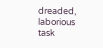dreaded, laborious task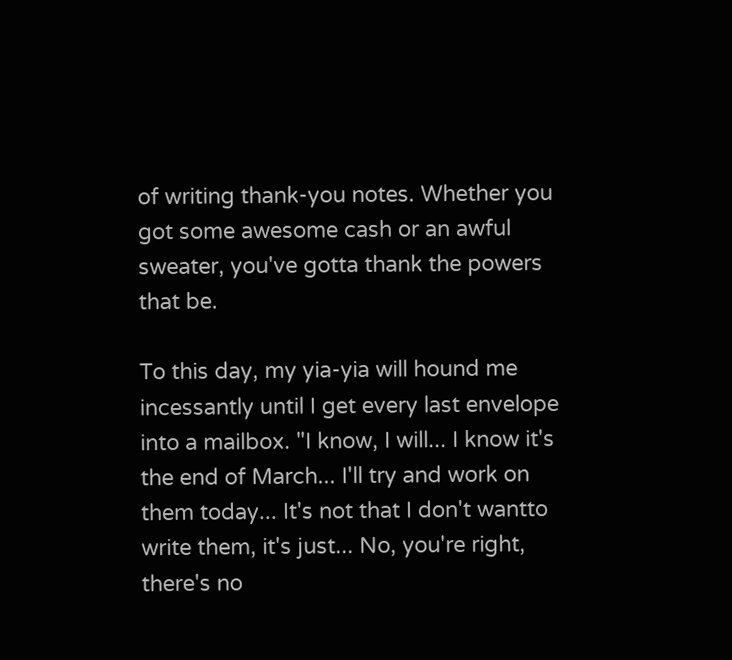of writing thank-you notes. Whether you got some awesome cash or an awful sweater, you've gotta thank the powers that be.

To this day, my yia-yia will hound me incessantly until I get every last envelope into a mailbox. "I know, I will... I know it's the end of March... I'll try and work on them today... It's not that I don't wantto write them, it's just... No, you're right, there's no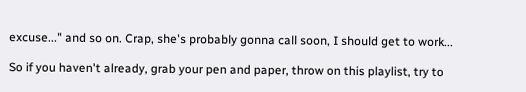excuse..." and so on. Crap, she's probably gonna call soon, I should get to work...

So if you haven't already, grab your pen and paper, throw on this playlist, try to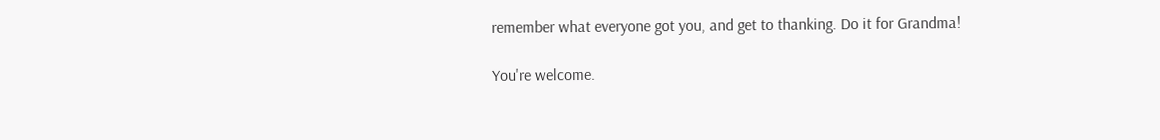remember what everyone got you, and get to thanking. Do it for Grandma!

You're welcome.